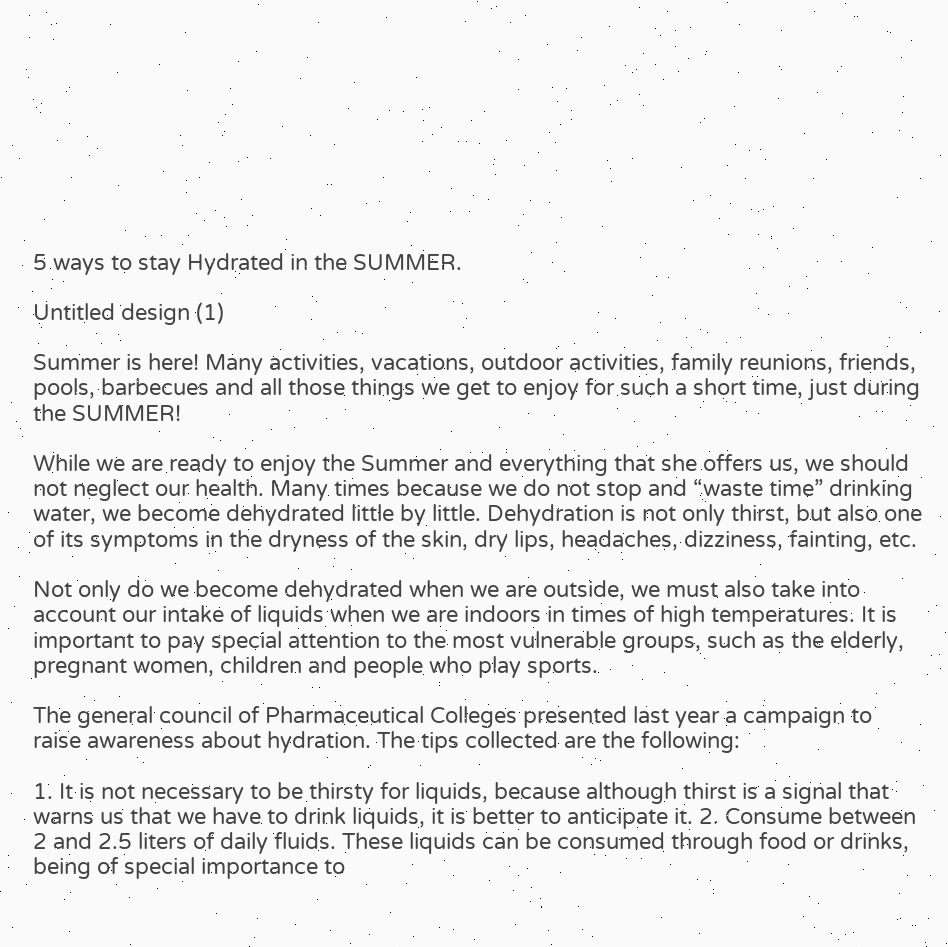5 ways to stay Hydrated in the SUMMER.

Untitled design (1)

Summer is here! Many activities, vacations, outdoor activities, family reunions, friends, pools, barbecues and all those things we get to enjoy for such a short time, just during the SUMMER!

While we are ready to enjoy the Summer and everything that she offers us, we should not neglect our health. Many times because we do not stop and “waste time” drinking water, we become dehydrated little by little. Dehydration is not only thirst, but also one of its symptoms in the dryness of the skin, dry lips, headaches, dizziness, fainting, etc.

Not only do we become dehydrated when we are outside, we must also take into account our intake of liquids when we are indoors in times of high temperatures. It is important to pay special attention to the most vulnerable groups, such as the elderly, pregnant women, children and people who play sports.

The general council of Pharmaceutical Colleges presented last year a campaign to raise awareness about hydration. The tips collected are the following:

1. It is not necessary to be thirsty for liquids, because although thirst is a signal that warns us that we have to drink liquids, it is better to anticipate it. 2. Consume between 2 and 2.5 liters of daily fluids. These liquids can be consumed through food or drinks, being of special importance to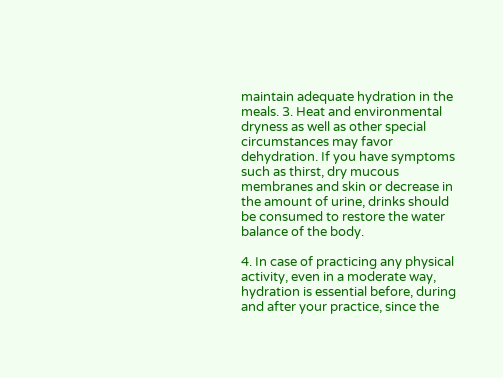maintain adequate hydration in the meals. 3. Heat and environmental dryness as well as other special circumstances may favor dehydration. If you have symptoms such as thirst, dry mucous membranes and skin or decrease in the amount of urine, drinks should be consumed to restore the water balance of the body.

4. In case of practicing any physical activity, even in a moderate way, hydration is essential before, during and after your practice, since the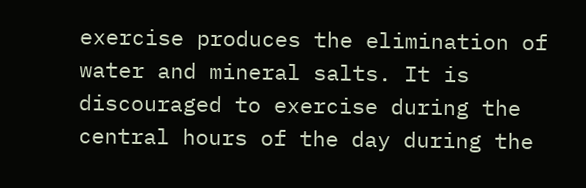exercise produces the elimination of water and mineral salts. It is discouraged to exercise during the central hours of the day during the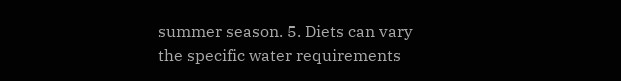summer season. 5. Diets can vary the specific water requirements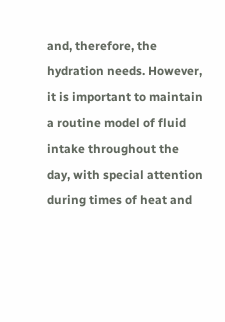and, therefore, the hydration needs. However, it is important to maintain a routine model of fluid intake throughout the day, with special attention during times of heat and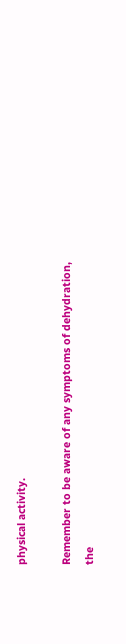physical activity.

Remember to be aware of any symptoms of dehydration, the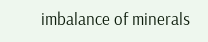imbalance of minerals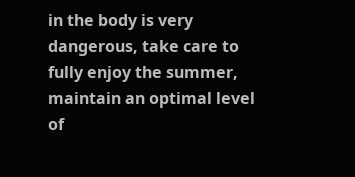in the body is very dangerous, take care to fully enjoy the summer, maintain an optimal level of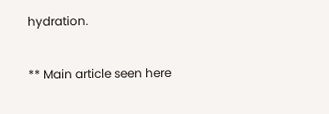hydration.

** Main article seen here